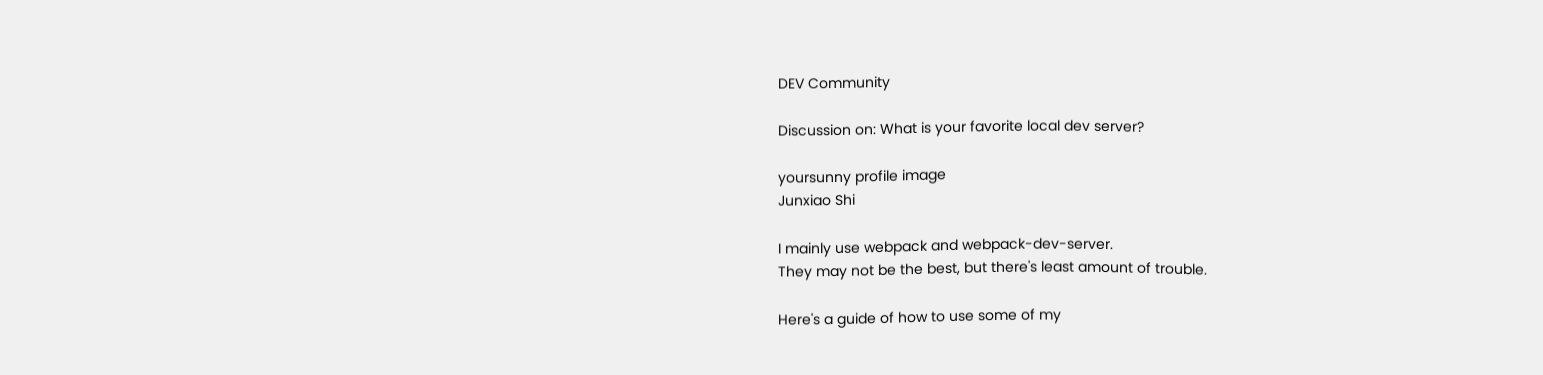DEV Community

Discussion on: What is your favorite local dev server?

yoursunny profile image
Junxiao Shi

I mainly use webpack and webpack-dev-server.
They may not be the best, but there's least amount of trouble.

Here's a guide of how to use some of my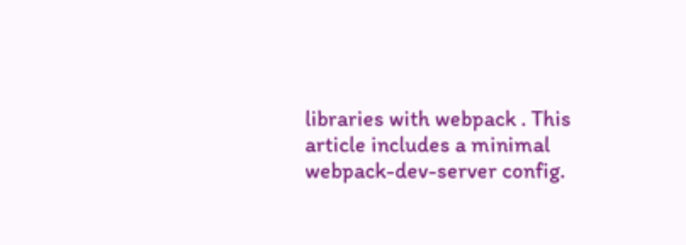libraries with webpack . This article includes a minimal webpack-dev-server config.